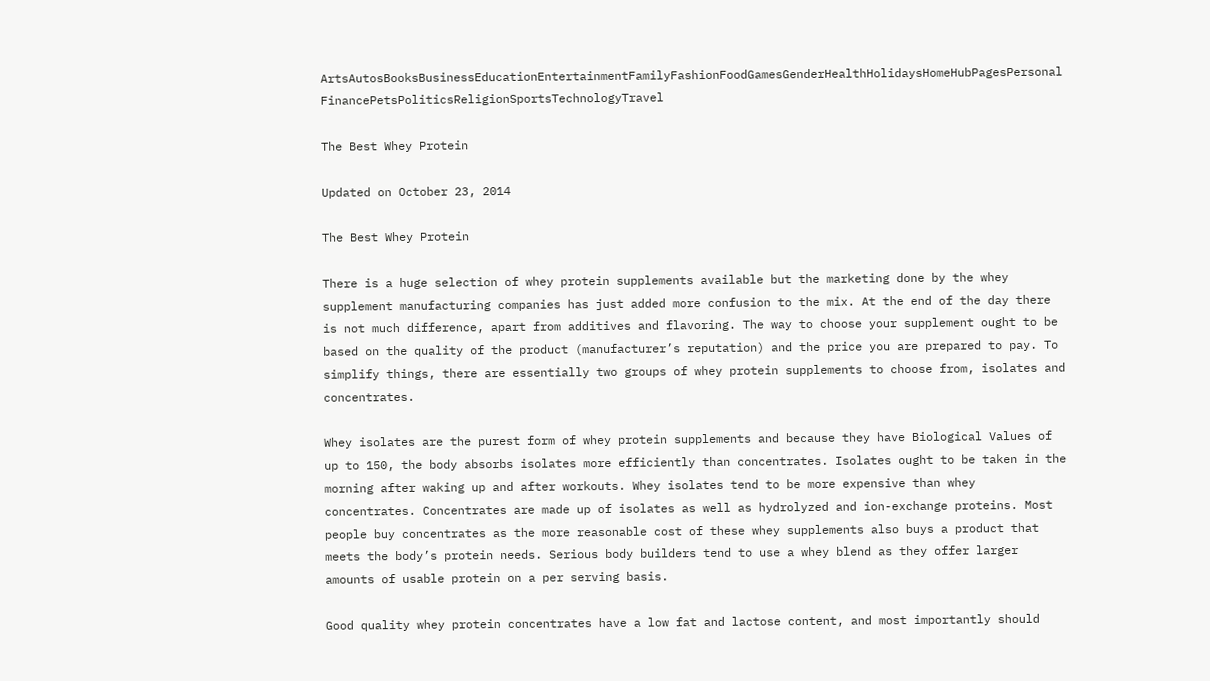ArtsAutosBooksBusinessEducationEntertainmentFamilyFashionFoodGamesGenderHealthHolidaysHomeHubPagesPersonal FinancePetsPoliticsReligionSportsTechnologyTravel

The Best Whey Protein

Updated on October 23, 2014

The Best Whey Protein

There is a huge selection of whey protein supplements available but the marketing done by the whey supplement manufacturing companies has just added more confusion to the mix. At the end of the day there is not much difference, apart from additives and flavoring. The way to choose your supplement ought to be based on the quality of the product (manufacturer’s reputation) and the price you are prepared to pay. To simplify things, there are essentially two groups of whey protein supplements to choose from, isolates and concentrates.

Whey isolates are the purest form of whey protein supplements and because they have Biological Values of up to 150, the body absorbs isolates more efficiently than concentrates. Isolates ought to be taken in the morning after waking up and after workouts. Whey isolates tend to be more expensive than whey concentrates. Concentrates are made up of isolates as well as hydrolyzed and ion-exchange proteins. Most people buy concentrates as the more reasonable cost of these whey supplements also buys a product that meets the body’s protein needs. Serious body builders tend to use a whey blend as they offer larger amounts of usable protein on a per serving basis.

Good quality whey protein concentrates have a low fat and lactose content, and most importantly should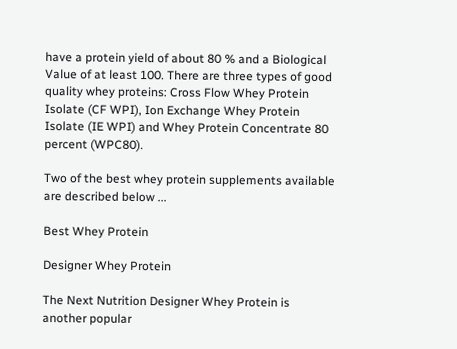have a protein yield of about 80 % and a Biological Value of at least 100. There are three types of good quality whey proteins: Cross Flow Whey Protein Isolate (CF WPI), Ion Exchange Whey Protein Isolate (IE WPI) and Whey Protein Concentrate 80 percent (WPC80).

Two of the best whey protein supplements available are described below ...

Best Whey Protein

Designer Whey Protein

The Next Nutrition Designer Whey Protein is another popular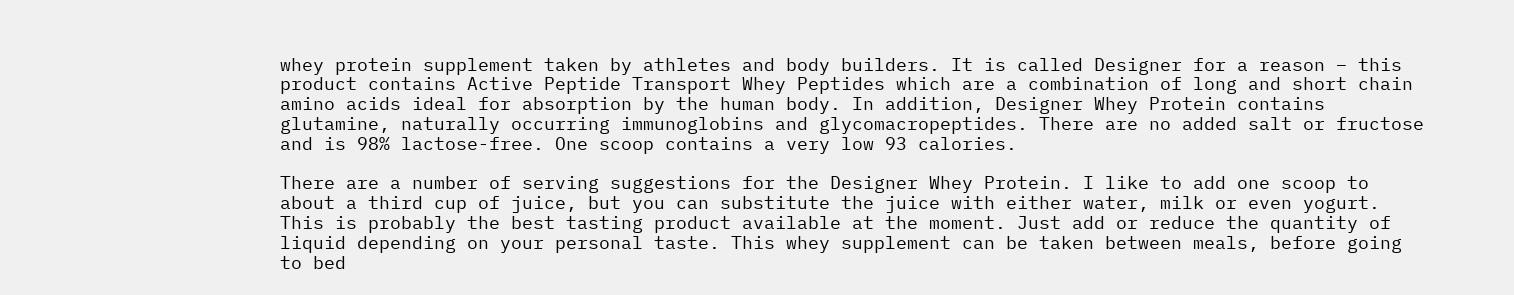whey protein supplement taken by athletes and body builders. It is called Designer for a reason – this product contains Active Peptide Transport Whey Peptides which are a combination of long and short chain amino acids ideal for absorption by the human body. In addition, Designer Whey Protein contains glutamine, naturally occurring immunoglobins and glycomacropeptides. There are no added salt or fructose and is 98% lactose-free. One scoop contains a very low 93 calories.

There are a number of serving suggestions for the Designer Whey Protein. I like to add one scoop to about a third cup of juice, but you can substitute the juice with either water, milk or even yogurt. This is probably the best tasting product available at the moment. Just add or reduce the quantity of liquid depending on your personal taste. This whey supplement can be taken between meals, before going to bed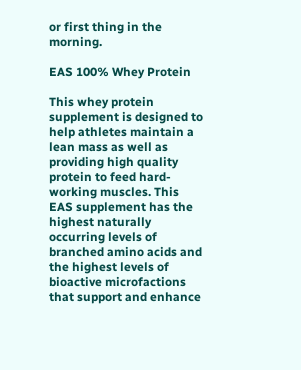or first thing in the morning.

EAS 100% Whey Protein

This whey protein supplement is designed to help athletes maintain a lean mass as well as providing high quality protein to feed hard-working muscles. This EAS supplement has the highest naturally occurring levels of branched amino acids and the highest levels of bioactive microfactions that support and enhance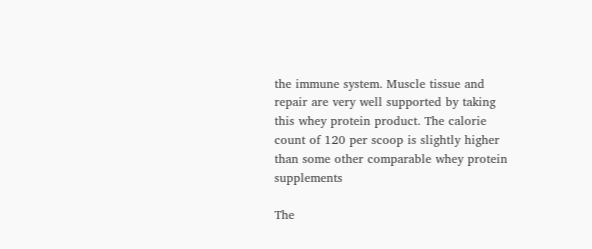the immune system. Muscle tissue and repair are very well supported by taking this whey protein product. The calorie count of 120 per scoop is slightly higher than some other comparable whey protein supplements

The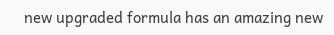new upgraded formula has an amazing new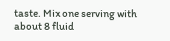taste. Mix one serving with about 8 fluid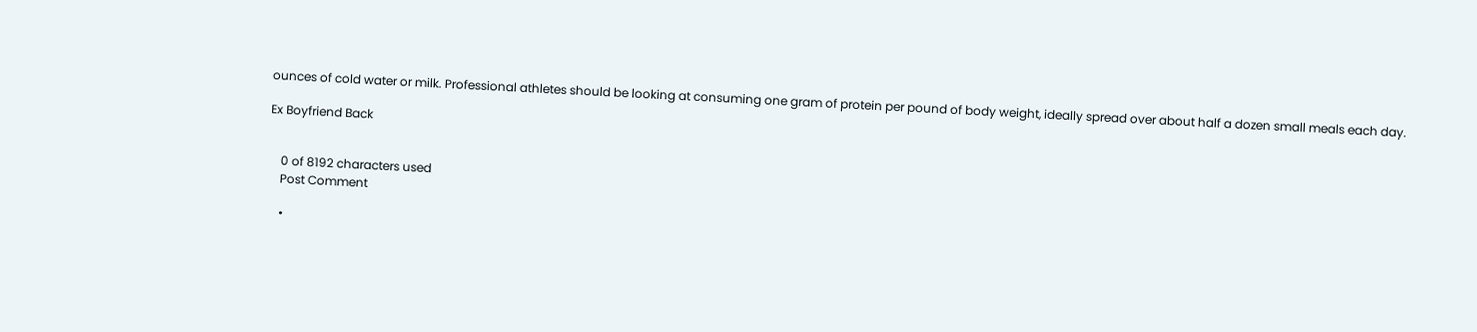ounces of cold water or milk. Professional athletes should be looking at consuming one gram of protein per pound of body weight, ideally spread over about half a dozen small meals each day.

Ex Boyfriend Back


    0 of 8192 characters used
    Post Comment

    •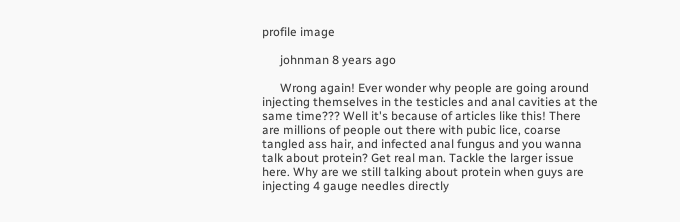profile image

      johnman 8 years ago

      Wrong again! Ever wonder why people are going around injecting themselves in the testicles and anal cavities at the same time??? Well it's because of articles like this! There are millions of people out there with pubic lice, coarse tangled ass hair, and infected anal fungus and you wanna talk about protein? Get real man. Tackle the larger issue here. Why are we still talking about protein when guys are injecting 4 gauge needles directly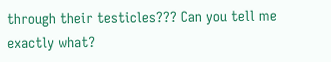through their testicles??? Can you tell me exactly what?